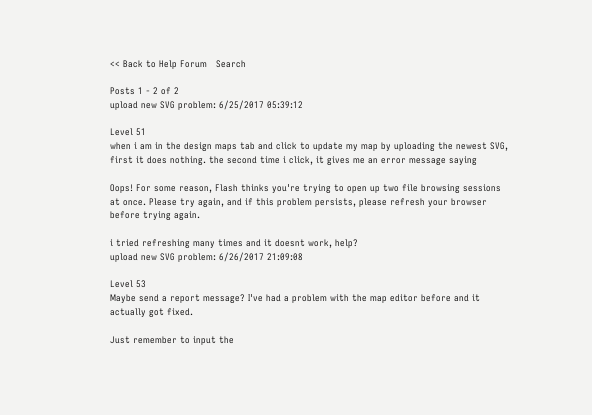<< Back to Help Forum   Search

Posts 1 - 2 of 2
upload new SVG problem: 6/25/2017 05:39:12

Level 51
when i am in the design maps tab and click to update my map by uploading the newest SVG, first it does nothing. the second time i click, it gives me an error message saying

Oops! For some reason, Flash thinks you're trying to open up two file browsing sessions at once. Please try again, and if this problem persists, please refresh your browser before trying again.

i tried refreshing many times and it doesnt work, help?
upload new SVG problem: 6/26/2017 21:09:08

Level 53
Maybe send a report message? I've had a problem with the map editor before and it actually got fixed.

Just remember to input the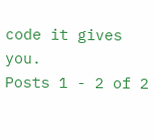code it gives you.
Posts 1 - 2 of 2